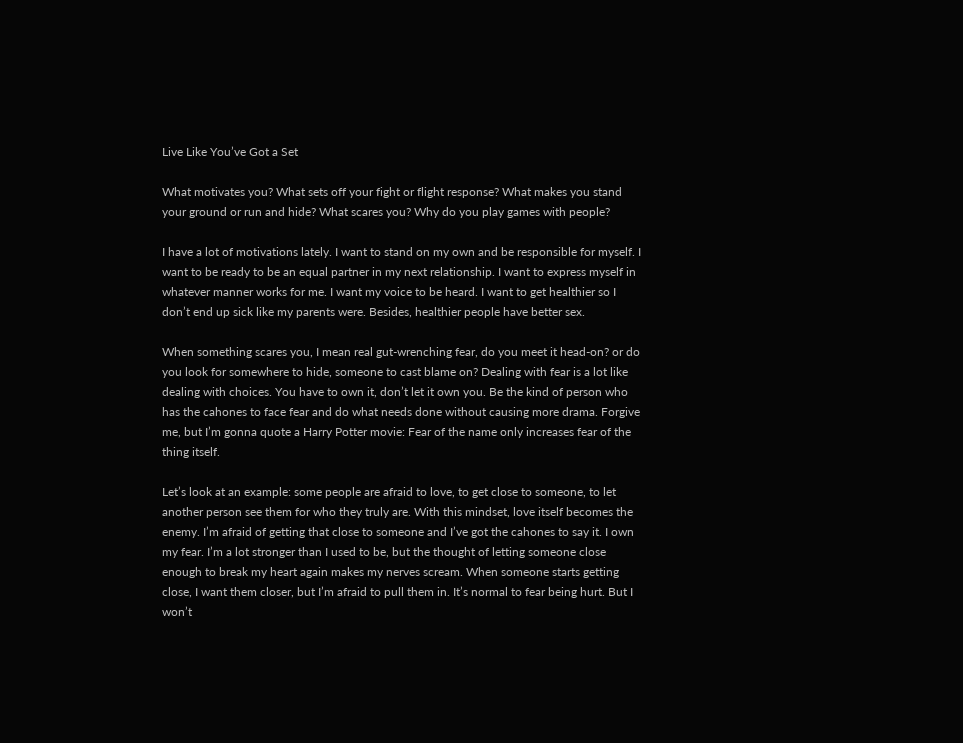Live Like You’ve Got a Set

What motivates you? What sets off your fight or flight response? What makes you stand your ground or run and hide? What scares you? Why do you play games with people?

I have a lot of motivations lately. I want to stand on my own and be responsible for myself. I want to be ready to be an equal partner in my next relationship. I want to express myself in whatever manner works for me. I want my voice to be heard. I want to get healthier so I don’t end up sick like my parents were. Besides, healthier people have better sex.

When something scares you, I mean real gut-wrenching fear, do you meet it head-on? or do you look for somewhere to hide, someone to cast blame on? Dealing with fear is a lot like dealing with choices. You have to own it, don’t let it own you. Be the kind of person who has the cahones to face fear and do what needs done without causing more drama. Forgive me, but I’m gonna quote a Harry Potter movie: Fear of the name only increases fear of the thing itself.

Let’s look at an example: some people are afraid to love, to get close to someone, to let another person see them for who they truly are. With this mindset, love itself becomes the enemy. I’m afraid of getting that close to someone and I’ve got the cahones to say it. I own my fear. I’m a lot stronger than I used to be, but the thought of letting someone close enough to break my heart again makes my nerves scream. When someone starts getting close, I want them closer, but I’m afraid to pull them in. It’s normal to fear being hurt. But I won’t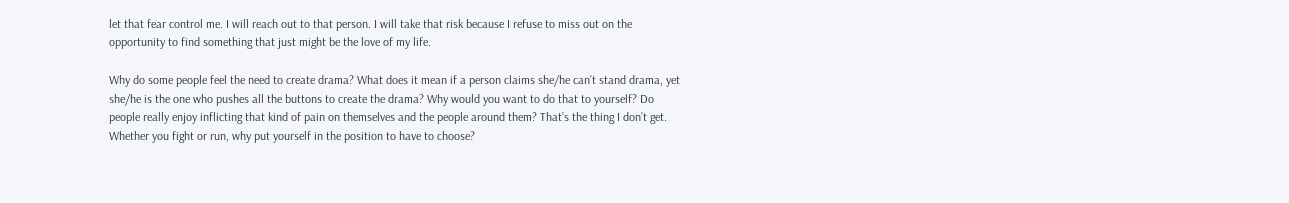let that fear control me. I will reach out to that person. I will take that risk because I refuse to miss out on the opportunity to find something that just might be the love of my life.

Why do some people feel the need to create drama? What does it mean if a person claims she/he can’t stand drama, yet she/he is the one who pushes all the buttons to create the drama? Why would you want to do that to yourself? Do people really enjoy inflicting that kind of pain on themselves and the people around them? That’s the thing I don’t get. Whether you fight or run, why put yourself in the position to have to choose?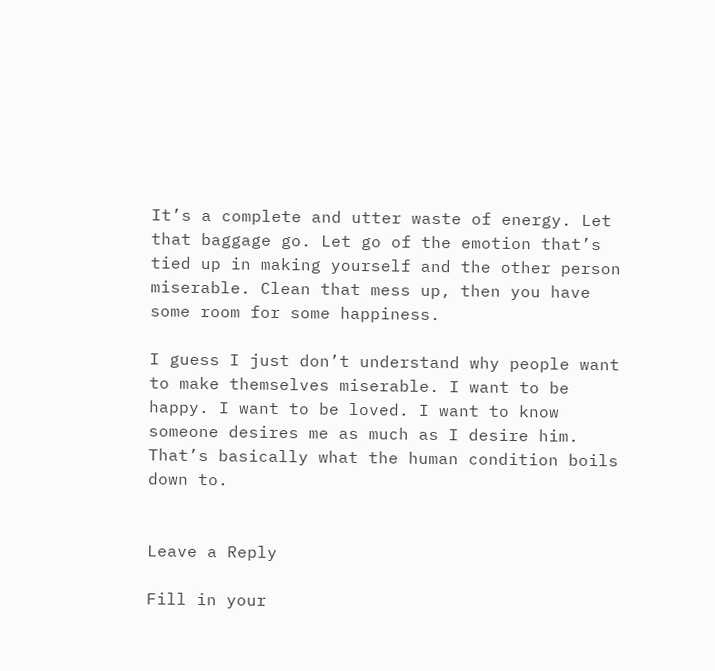It’s a complete and utter waste of energy. Let that baggage go. Let go of the emotion that’s tied up in making yourself and the other person miserable. Clean that mess up, then you have some room for some happiness.

I guess I just don’t understand why people want to make themselves miserable. I want to be happy. I want to be loved. I want to know someone desires me as much as I desire him. That’s basically what the human condition boils down to.


Leave a Reply

Fill in your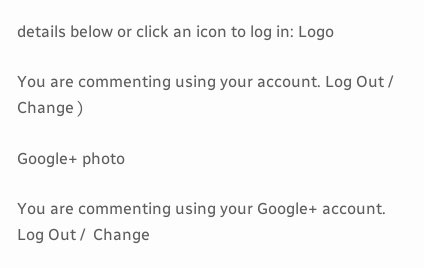details below or click an icon to log in: Logo

You are commenting using your account. Log Out /  Change )

Google+ photo

You are commenting using your Google+ account. Log Out /  Change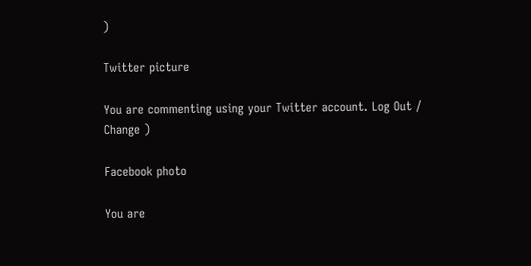)

Twitter picture

You are commenting using your Twitter account. Log Out /  Change )

Facebook photo

You are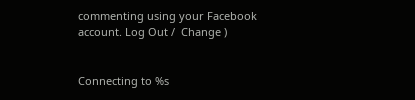commenting using your Facebook account. Log Out /  Change )


Connecting to %s